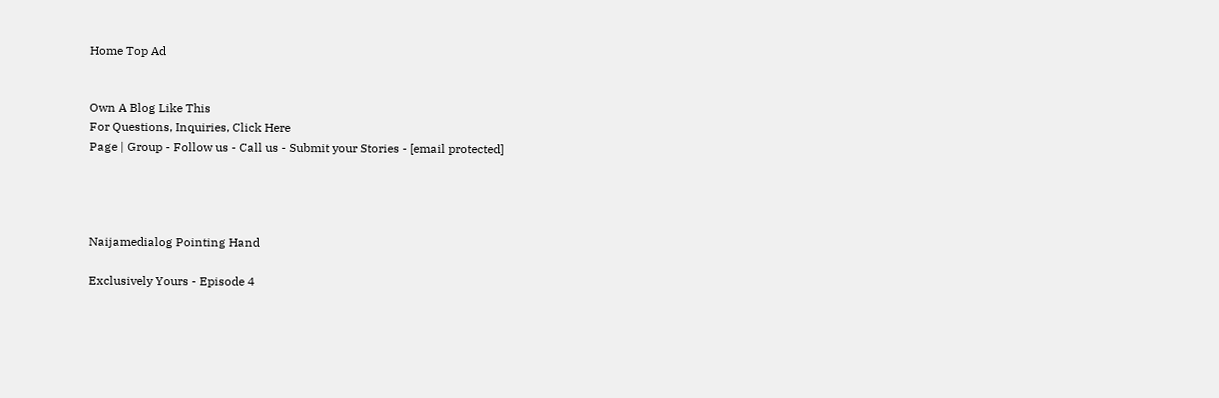Home Top Ad


Own A Blog Like This
For Questions, Inquiries, Click Here
Page | Group - Follow us - Call us - Submit your Stories - [email protected]




Naijamedialog Pointing Hand

Exclusively Yours - Episode 4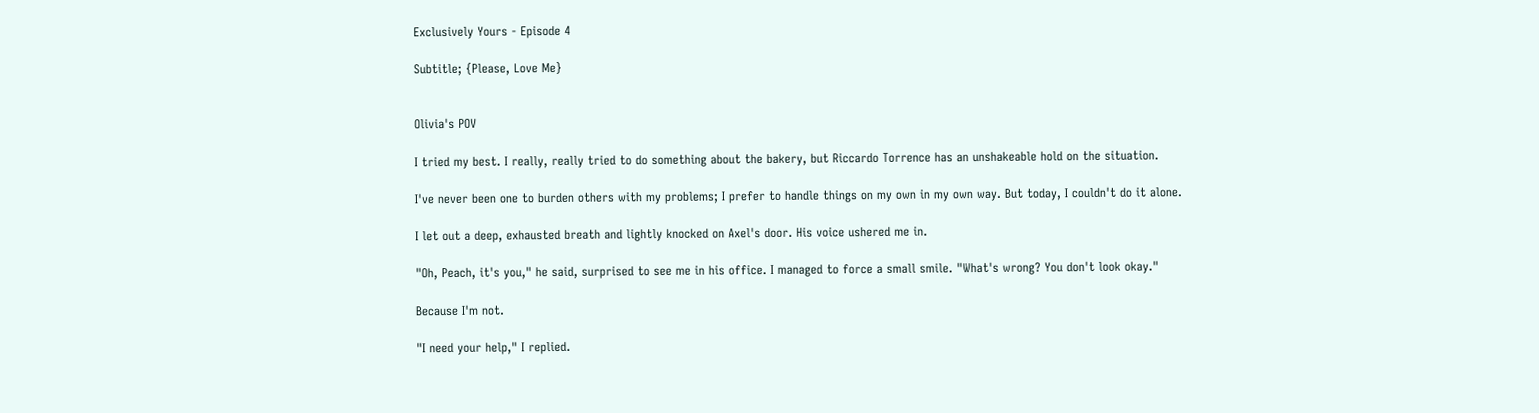Exclusively Yours - Episode 4

Subtitle; {Please, Love Me}


Olivia's POV

I tried my best. I really, really tried to do something about the bakery, but Riccardo Torrence has an unshakeable hold on the situation.

I've never been one to burden others with my problems; I prefer to handle things on my own in my own way. But today, I couldn't do it alone.

I let out a deep, exhausted breath and lightly knocked on Axel's door. His voice ushered me in.

"Oh, Peach, it's you," he said, surprised to see me in his office. I managed to force a small smile. "What's wrong? You don't look okay."

Because I'm not.

"I need your help," I replied.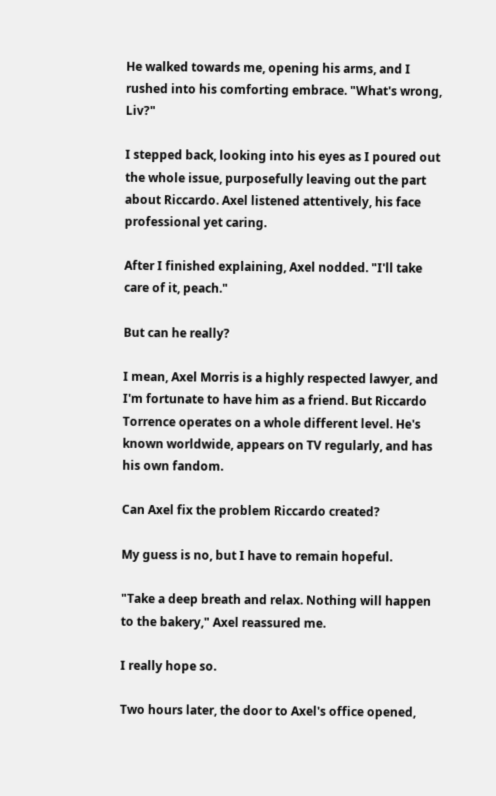He walked towards me, opening his arms, and I rushed into his comforting embrace. "What's wrong, Liv?"

I stepped back, looking into his eyes as I poured out the whole issue, purposefully leaving out the part about Riccardo. Axel listened attentively, his face professional yet caring.

After I finished explaining, Axel nodded. "I'll take care of it, peach."

But can he really?

I mean, Axel Morris is a highly respected lawyer, and I'm fortunate to have him as a friend. But Riccardo Torrence operates on a whole different level. He's known worldwide, appears on TV regularly, and has his own fandom.

Can Axel fix the problem Riccardo created?

My guess is no, but I have to remain hopeful.

"Take a deep breath and relax. Nothing will happen to the bakery," Axel reassured me.

I really hope so.

Two hours later, the door to Axel's office opened,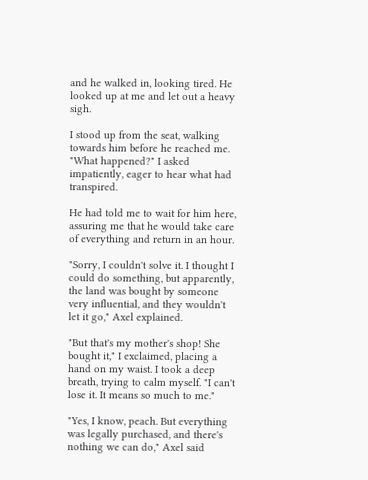and he walked in, looking tired. He looked up at me and let out a heavy sigh.

I stood up from the seat, walking towards him before he reached me. "What happened?" I asked impatiently, eager to hear what had transpired.

He had told me to wait for him here, assuring me that he would take care of everything and return in an hour.

"Sorry, I couldn't solve it. I thought I could do something, but apparently, the land was bought by someone very influential, and they wouldn't let it go," Axel explained.

"But that's my mother's shop! She bought it," I exclaimed, placing a hand on my waist. I took a deep breath, trying to calm myself. "I can't lose it. It means so much to me."

"Yes, I know, peach. But everything was legally purchased, and there's nothing we can do," Axel said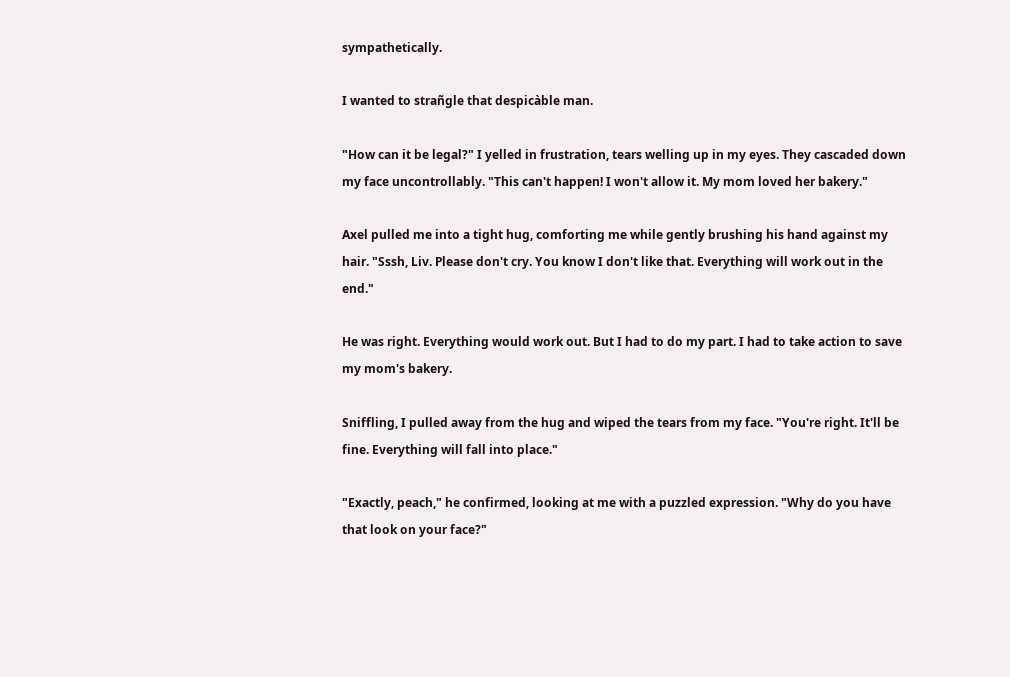sympathetically.

I wanted to strañgle that despicàble man.

"How can it be legal?" I yelled in frustration, tears welling up in my eyes. They cascaded down my face uncontrollably. "This can't happen! I won't allow it. My mom loved her bakery."

Axel pulled me into a tight hug, comforting me while gently brushing his hand against my hair. "Sssh, Liv. Please don't cry. You know I don't like that. Everything will work out in the end."

He was right. Everything would work out. But I had to do my part. I had to take action to save my mom's bakery.

Sniffling, I pulled away from the hug and wiped the tears from my face. "You're right. It'll be fine. Everything will fall into place."

"Exactly, peach," he confirmed, looking at me with a puzzled expression. "Why do you have that look on your face?"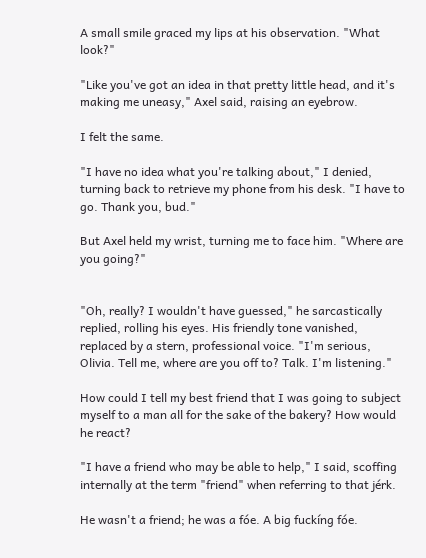A small smile graced my lips at his observation. "What look?"

"Like you've got an idea in that pretty little head, and it's making me uneasy," Axel said, raising an eyebrow.

I felt the same.

"I have no idea what you're talking about," I denied, turning back to retrieve my phone from his desk. "I have to go. Thank you, bud."

But Axel held my wrist, turning me to face him. "Where are you going?"


"Oh, really? I wouldn't have guessed," he sarcastically replied, rolling his eyes. His friendly tone vanished, replaced by a stern, professional voice. "I'm serious, Olivia. Tell me, where are you off to? Talk. I'm listening."

How could I tell my best friend that I was going to subject myself to a man all for the sake of the bakery? How would he react?

"I have a friend who may be able to help," I said, scoffing internally at the term "friend" when referring to that jérk.

He wasn't a friend; he was a fóe. A big fuckíng fóe.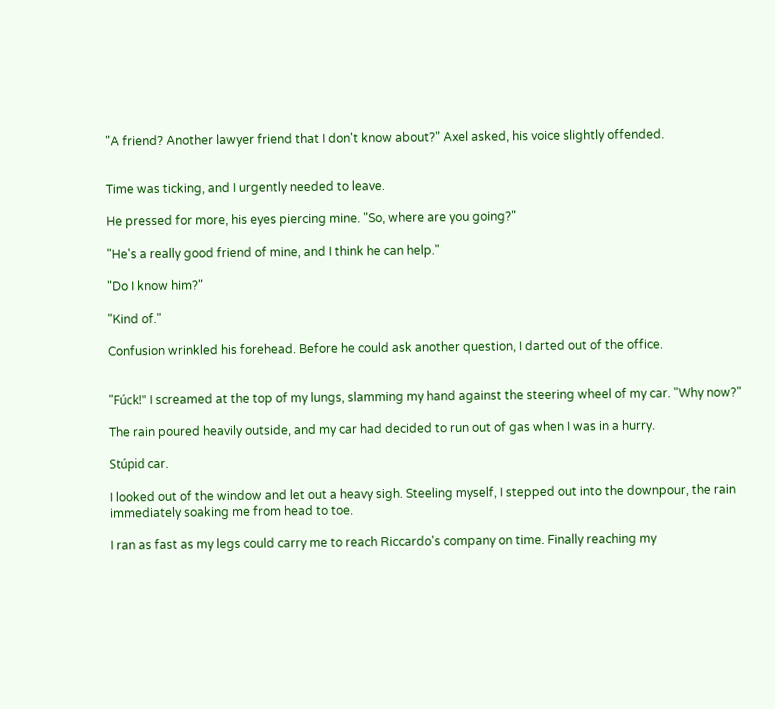"A friend? Another lawyer friend that I don't know about?" Axel asked, his voice slightly offended.


Time was ticking, and I urgently needed to leave.

He pressed for more, his eyes piercing mine. "So, where are you going?"

"He's a really good friend of mine, and I think he can help."

"Do I know him?"

"Kind of."

Confusion wrinkled his forehead. Before he could ask another question, I darted out of the office.


"Fúck!" I screamed at the top of my lungs, slamming my hand against the steering wheel of my car. "Why now?"

The rain poured heavily outside, and my car had decided to run out of gas when I was in a hurry.

Stúpid car.

I looked out of the window and let out a heavy sigh. Steeling myself, I stepped out into the downpour, the rain immediately soaking me from head to toe.

I ran as fast as my legs could carry me to reach Riccardo's company on time. Finally reaching my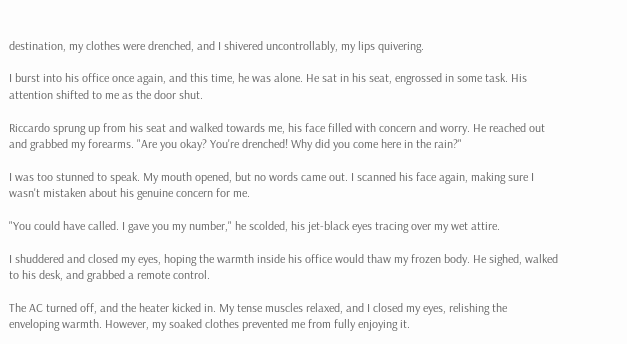destination, my clothes were drenched, and I shivered uncontrollably, my lips quivering.

I burst into his office once again, and this time, he was alone. He sat in his seat, engrossed in some task. His attention shifted to me as the door shut.

Riccardo sprung up from his seat and walked towards me, his face filled with concern and worry. He reached out and grabbed my forearms. "Are you okay? You're drenched! Why did you come here in the rain?"

I was too stunned to speak. My mouth opened, but no words came out. I scanned his face again, making sure I wasn't mistaken about his genuine concern for me.

"You could have called. I gave you my number," he scolded, his jet-black eyes tracing over my wet attire.

I shuddered and closed my eyes, hoping the warmth inside his office would thaw my frozen body. He sighed, walked to his desk, and grabbed a remote control.

The AC turned off, and the heater kicked in. My tense muscles relaxed, and I closed my eyes, relishing the enveloping warmth. However, my soaked clothes prevented me from fully enjoying it.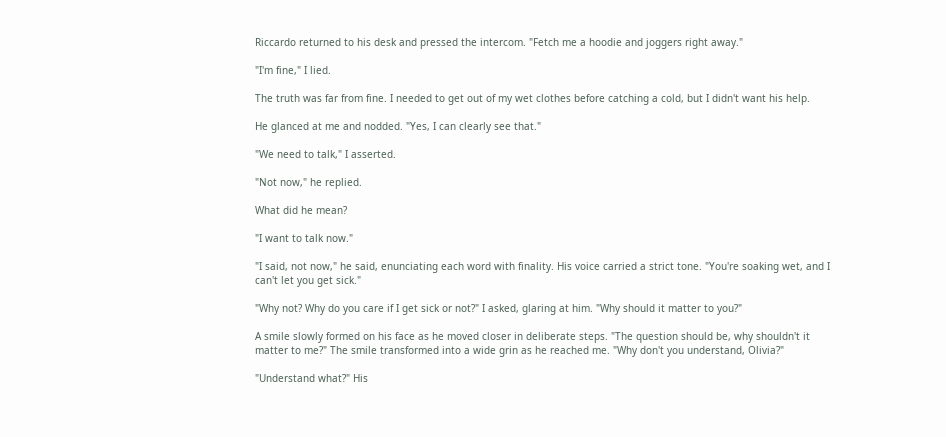Riccardo returned to his desk and pressed the intercom. "Fetch me a hoodie and joggers right away."

"I'm fine," I lied.

The truth was far from fine. I needed to get out of my wet clothes before catching a cold, but I didn't want his help.

He glanced at me and nodded. "Yes, I can clearly see that."

"We need to talk," I asserted.

"Not now," he replied.

What did he mean?

"I want to talk now."

"I said, not now," he said, enunciating each word with finality. His voice carried a strict tone. "You're soaking wet, and I can't let you get sick."

"Why not? Why do you care if I get sick or not?" I asked, glaring at him. "Why should it matter to you?"

A smile slowly formed on his face as he moved closer in deliberate steps. "The question should be, why shouldn't it matter to me?" The smile transformed into a wide grin as he reached me. "Why don't you understand, Olivia?"

"Understand what?" His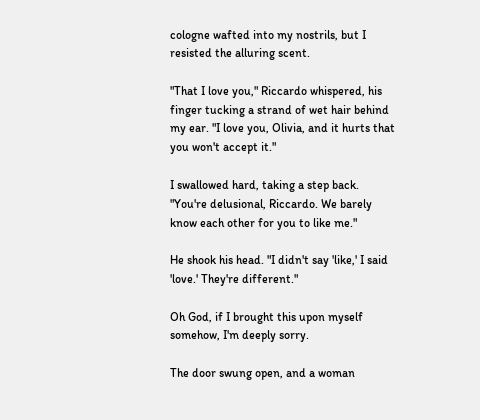cologne wafted into my nostrils, but I resisted the alluring scent.

"That I love you," Riccardo whispered, his finger tucking a strand of wet hair behind my ear. "I love you, Olivia, and it hurts that you won't accept it."

I swallowed hard, taking a step back. "You're delusional, Riccardo. We barely know each other for you to like me."

He shook his head. "I didn't say 'like,' I said 'love.' They're different."

Oh God, if I brought this upon myself somehow, I'm deeply sorry.

The door swung open, and a woman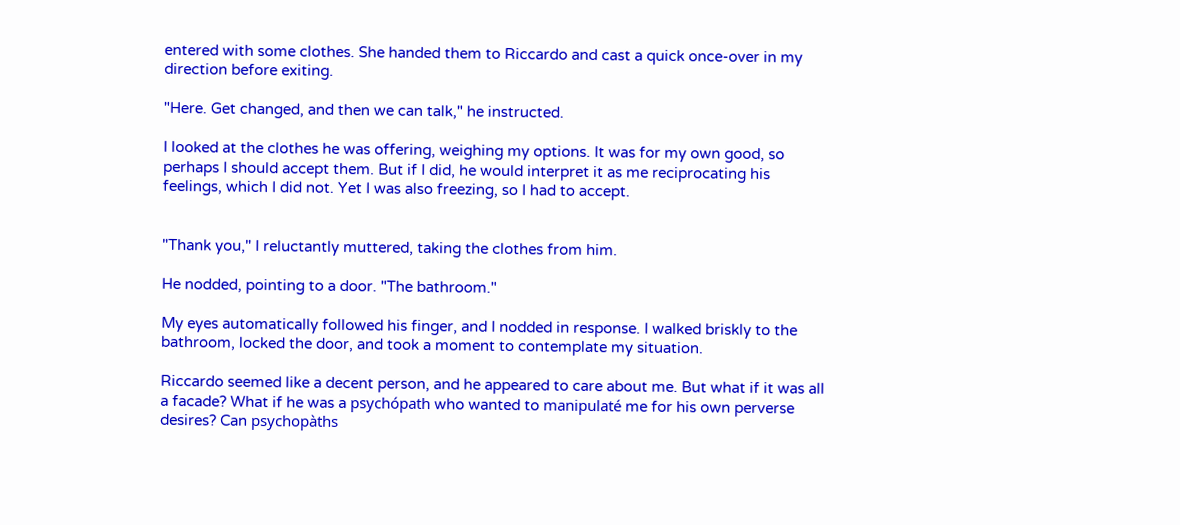entered with some clothes. She handed them to Riccardo and cast a quick once-over in my direction before exiting.

"Here. Get changed, and then we can talk," he instructed.

I looked at the clothes he was offering, weighing my options. It was for my own good, so perhaps I should accept them. But if I did, he would interpret it as me reciprocating his feelings, which I did not. Yet I was also freezing, so I had to accept.


"Thank you," I reluctantly muttered, taking the clothes from him.

He nodded, pointing to a door. "The bathroom."

My eyes automatically followed his finger, and I nodded in response. I walked briskly to the bathroom, locked the door, and took a moment to contemplate my situation.

Riccardo seemed like a decent person, and he appeared to care about me. But what if it was all a facade? What if he was a psychópath who wanted to manipulaté me for his own perverse desires? Can psychopàths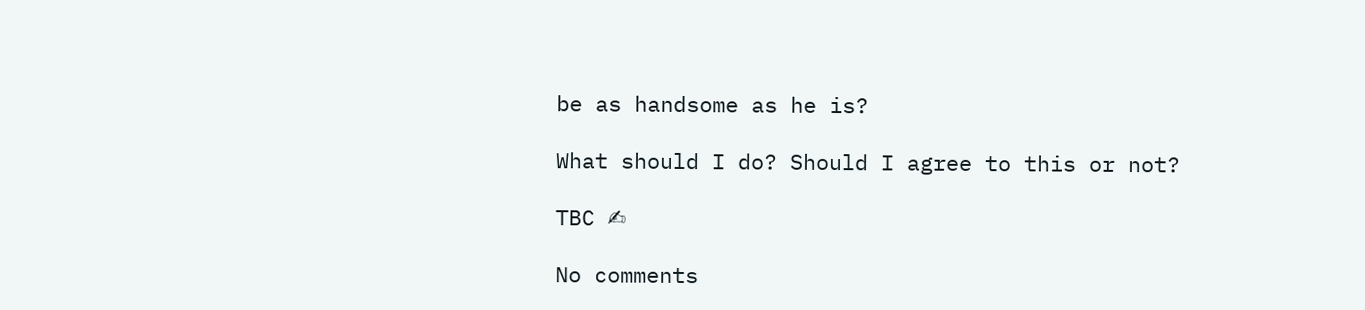be as handsome as he is?

What should I do? Should I agree to this or not?

TBC ✍

No comments